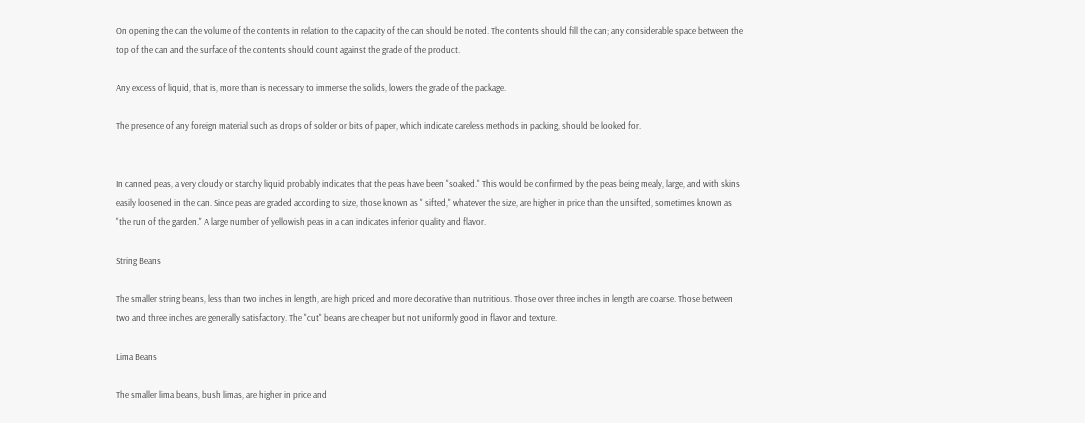On opening the can the volume of the contents in relation to the capacity of the can should be noted. The contents should fill the can; any considerable space between the top of the can and the surface of the contents should count against the grade of the product.

Any excess of liquid, that is, more than is necessary to immerse the solids, lowers the grade of the package.

The presence of any foreign material such as drops of solder or bits of paper, which indicate careless methods in packing, should be looked for.


In canned peas, a very cloudy or starchy liquid probably indicates that the peas have been "soaked." This would be confirmed by the peas being mealy, large, and with skins easily loosened in the can. Since peas are graded according to size, those known as " sifted," whatever the size, are higher in price than the unsifted, sometimes known as "the run of the garden." A large number of yellowish peas in a can indicates inferior quality and flavor.

String Beans

The smaller string beans, less than two inches in length, are high priced and more decorative than nutritious. Those over three inches in length are coarse. Those between two and three inches are generally satisfactory. The "cut" beans are cheaper but not uniformly good in flavor and texture.

Lima Beans

The smaller lima beans, bush limas, are higher in price and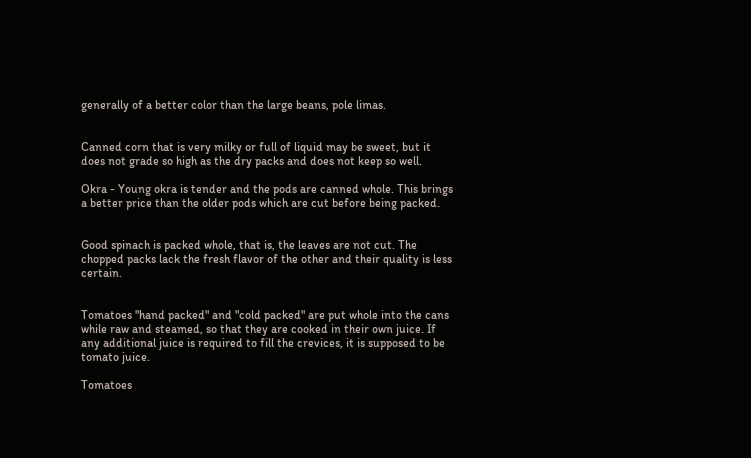generally of a better color than the large beans, pole limas.


Canned corn that is very milky or full of liquid may be sweet, but it does not grade so high as the dry packs and does not keep so well.

Okra - Young okra is tender and the pods are canned whole. This brings a better price than the older pods which are cut before being packed.


Good spinach is packed whole, that is, the leaves are not cut. The chopped packs lack the fresh flavor of the other and their quality is less certain.


Tomatoes "hand packed" and "cold packed" are put whole into the cans while raw and steamed, so that they are cooked in their own juice. If any additional juice is required to fill the crevices, it is supposed to be tomato juice.

Tomatoes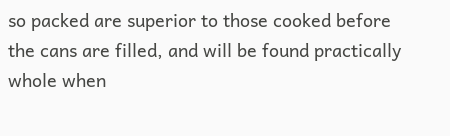so packed are superior to those cooked before the cans are filled, and will be found practically whole when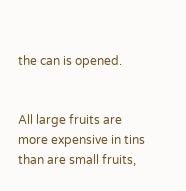the can is opened.


All large fruits are more expensive in tins than are small fruits,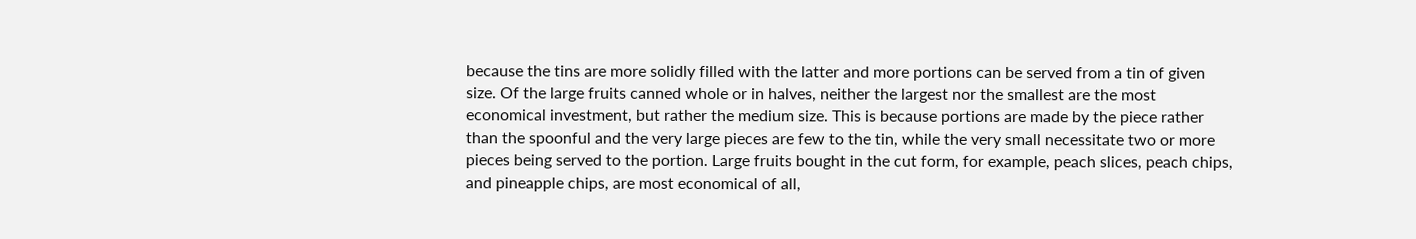because the tins are more solidly filled with the latter and more portions can be served from a tin of given size. Of the large fruits canned whole or in halves, neither the largest nor the smallest are the most economical investment, but rather the medium size. This is because portions are made by the piece rather than the spoonful and the very large pieces are few to the tin, while the very small necessitate two or more pieces being served to the portion. Large fruits bought in the cut form, for example, peach slices, peach chips, and pineapple chips, are most economical of all,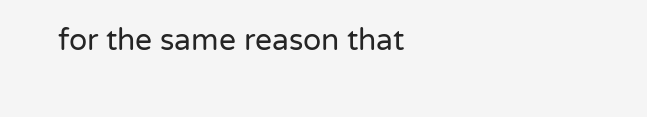for the same reason that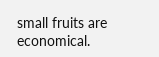small fruits are economical.